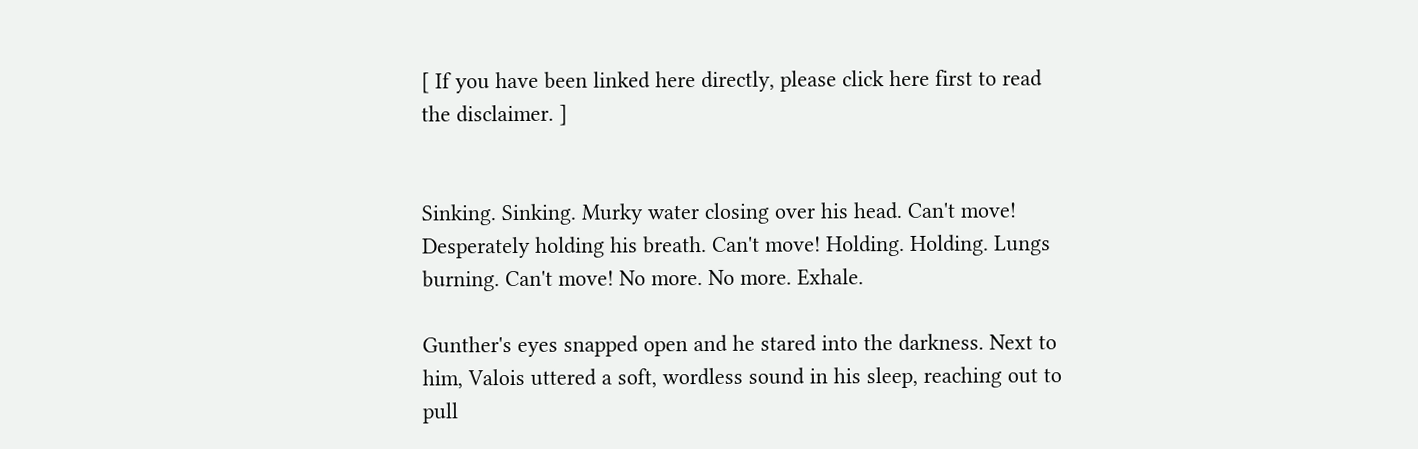[ If you have been linked here directly, please click here first to read the disclaimer. ]


Sinking. Sinking. Murky water closing over his head. Can't move! Desperately holding his breath. Can't move! Holding. Holding. Lungs burning. Can't move! No more. No more. Exhale.

Gunther's eyes snapped open and he stared into the darkness. Next to him, Valois uttered a soft, wordless sound in his sleep, reaching out to pull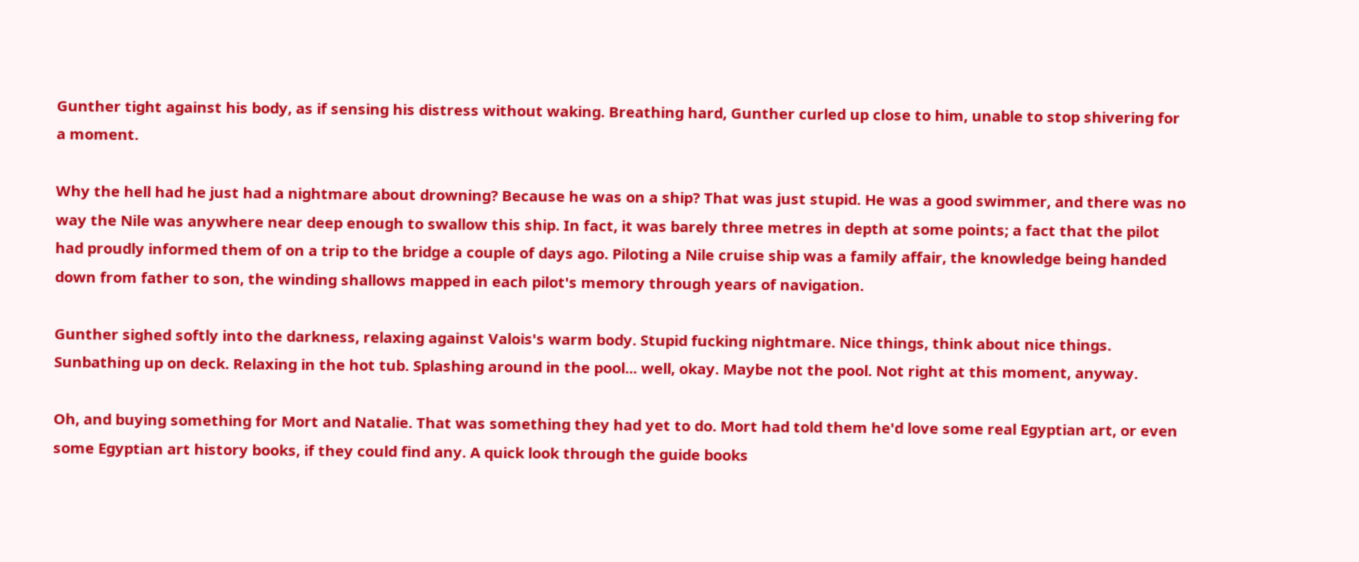Gunther tight against his body, as if sensing his distress without waking. Breathing hard, Gunther curled up close to him, unable to stop shivering for a moment.

Why the hell had he just had a nightmare about drowning? Because he was on a ship? That was just stupid. He was a good swimmer, and there was no way the Nile was anywhere near deep enough to swallow this ship. In fact, it was barely three metres in depth at some points; a fact that the pilot had proudly informed them of on a trip to the bridge a couple of days ago. Piloting a Nile cruise ship was a family affair, the knowledge being handed down from father to son, the winding shallows mapped in each pilot's memory through years of navigation.

Gunther sighed softly into the darkness, relaxing against Valois's warm body. Stupid fucking nightmare. Nice things, think about nice things. Sunbathing up on deck. Relaxing in the hot tub. Splashing around in the pool... well, okay. Maybe not the pool. Not right at this moment, anyway.

Oh, and buying something for Mort and Natalie. That was something they had yet to do. Mort had told them he'd love some real Egyptian art, or even some Egyptian art history books, if they could find any. A quick look through the guide books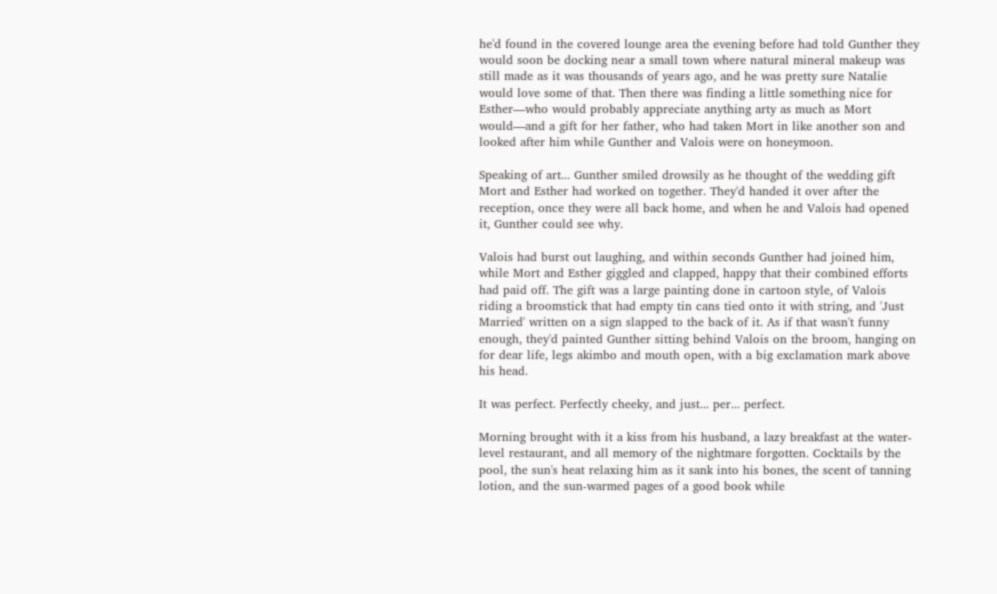he'd found in the covered lounge area the evening before had told Gunther they would soon be docking near a small town where natural mineral makeup was still made as it was thousands of years ago, and he was pretty sure Natalie would love some of that. Then there was finding a little something nice for Esther—who would probably appreciate anything arty as much as Mort would—and a gift for her father, who had taken Mort in like another son and looked after him while Gunther and Valois were on honeymoon.

Speaking of art... Gunther smiled drowsily as he thought of the wedding gift Mort and Esther had worked on together. They'd handed it over after the reception, once they were all back home, and when he and Valois had opened it, Gunther could see why.

Valois had burst out laughing, and within seconds Gunther had joined him, while Mort and Esther giggled and clapped, happy that their combined efforts had paid off. The gift was a large painting done in cartoon style, of Valois riding a broomstick that had empty tin cans tied onto it with string, and 'Just Married' written on a sign slapped to the back of it. As if that wasn't funny enough, they'd painted Gunther sitting behind Valois on the broom, hanging on for dear life, legs akimbo and mouth open, with a big exclamation mark above his head.

It was perfect. Perfectly cheeky, and just... per... perfect.

Morning brought with it a kiss from his husband, a lazy breakfast at the water-level restaurant, and all memory of the nightmare forgotten. Cocktails by the pool, the sun's heat relaxing him as it sank into his bones, the scent of tanning lotion, and the sun-warmed pages of a good book while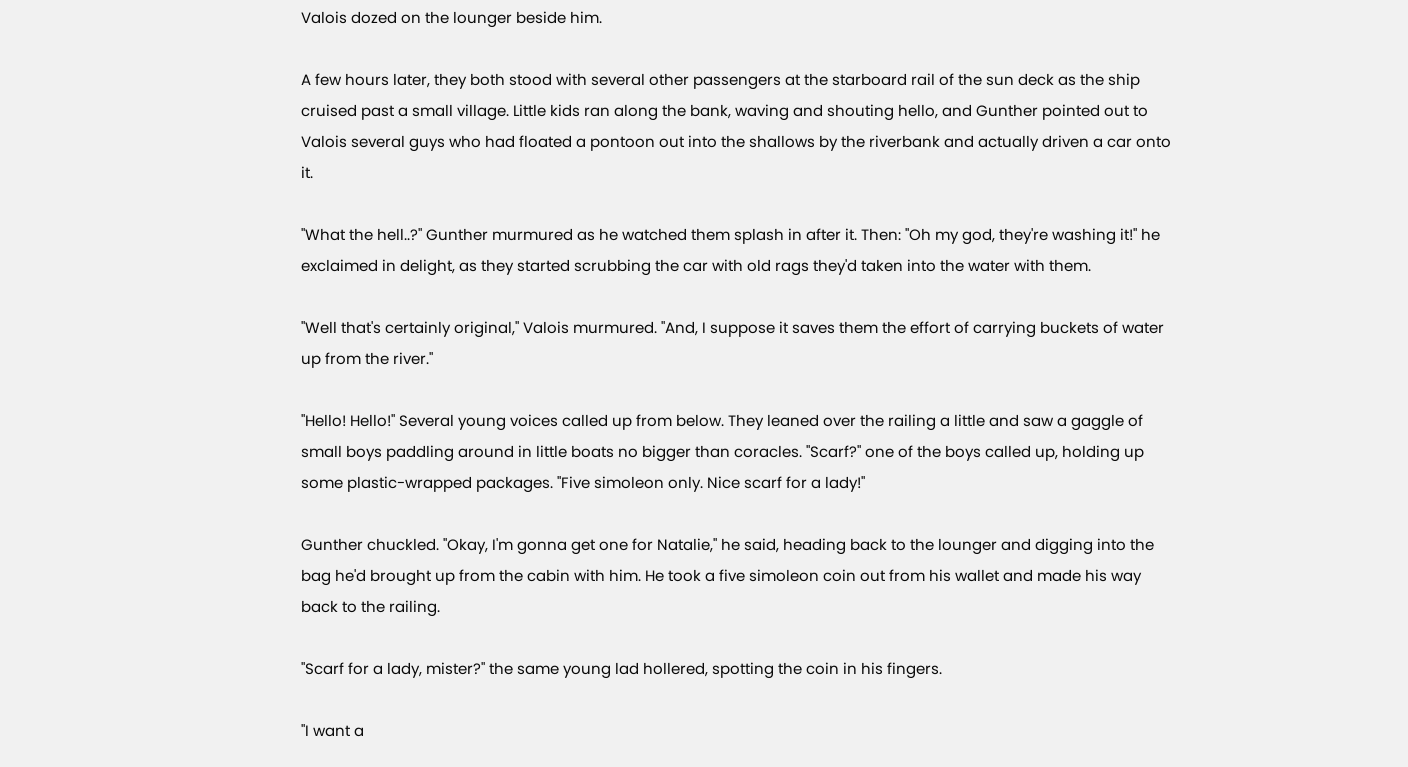Valois dozed on the lounger beside him.

A few hours later, they both stood with several other passengers at the starboard rail of the sun deck as the ship cruised past a small village. Little kids ran along the bank, waving and shouting hello, and Gunther pointed out to Valois several guys who had floated a pontoon out into the shallows by the riverbank and actually driven a car onto it.

"What the hell..?" Gunther murmured as he watched them splash in after it. Then: "Oh my god, they're washing it!" he exclaimed in delight, as they started scrubbing the car with old rags they'd taken into the water with them.

"Well that's certainly original," Valois murmured. "And, I suppose it saves them the effort of carrying buckets of water up from the river."

"Hello! Hello!" Several young voices called up from below. They leaned over the railing a little and saw a gaggle of small boys paddling around in little boats no bigger than coracles. "Scarf?" one of the boys called up, holding up some plastic-wrapped packages. "Five simoleon only. Nice scarf for a lady!"

Gunther chuckled. "Okay, I'm gonna get one for Natalie," he said, heading back to the lounger and digging into the bag he'd brought up from the cabin with him. He took a five simoleon coin out from his wallet and made his way back to the railing.

"Scarf for a lady, mister?" the same young lad hollered, spotting the coin in his fingers.

"I want a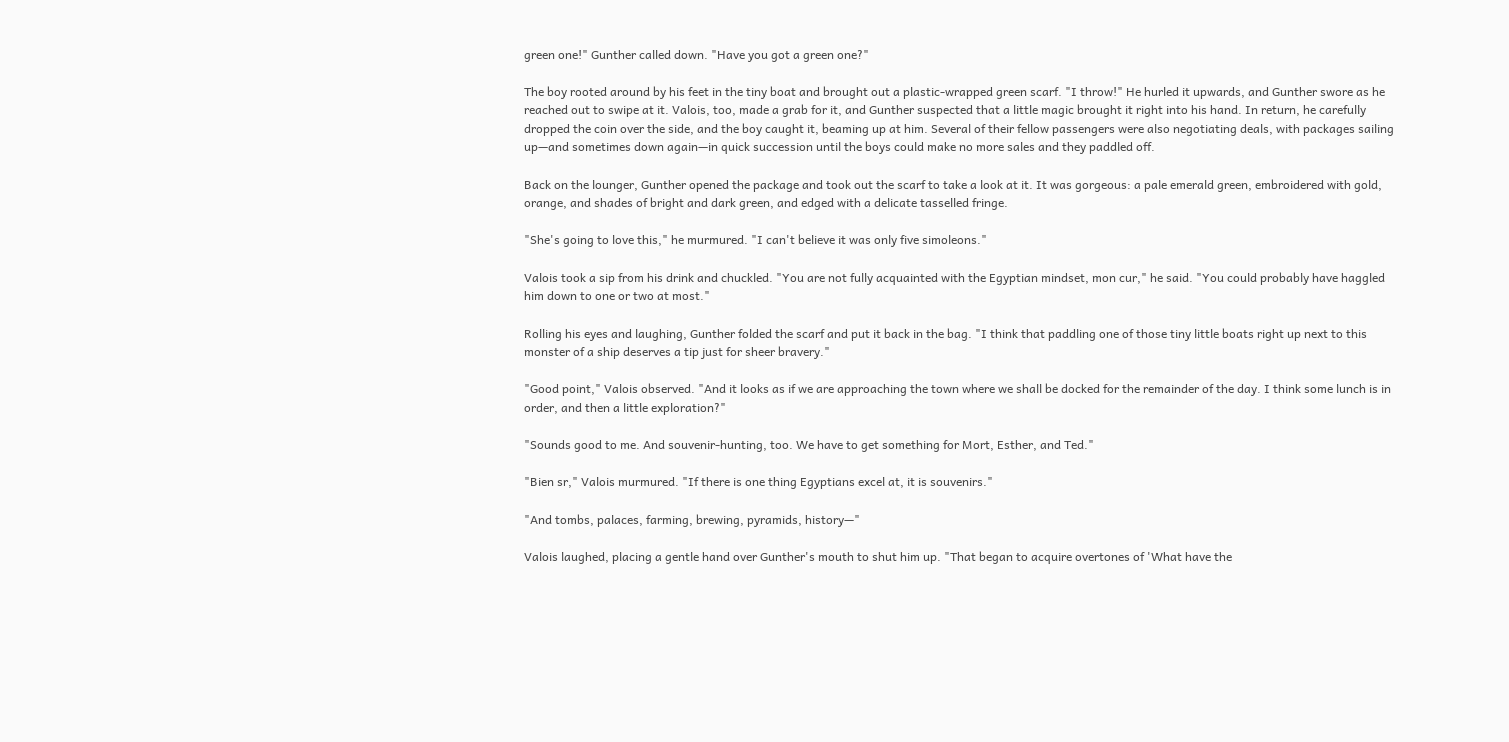green one!" Gunther called down. "Have you got a green one?"

The boy rooted around by his feet in the tiny boat and brought out a plastic-wrapped green scarf. "I throw!" He hurled it upwards, and Gunther swore as he reached out to swipe at it. Valois, too, made a grab for it, and Gunther suspected that a little magic brought it right into his hand. In return, he carefully dropped the coin over the side, and the boy caught it, beaming up at him. Several of their fellow passengers were also negotiating deals, with packages sailing up—and sometimes down again—in quick succession until the boys could make no more sales and they paddled off.

Back on the lounger, Gunther opened the package and took out the scarf to take a look at it. It was gorgeous: a pale emerald green, embroidered with gold, orange, and shades of bright and dark green, and edged with a delicate tasselled fringe.

"She's going to love this," he murmured. "I can't believe it was only five simoleons."

Valois took a sip from his drink and chuckled. "You are not fully acquainted with the Egyptian mindset, mon cur," he said. "You could probably have haggled him down to one or two at most."

Rolling his eyes and laughing, Gunther folded the scarf and put it back in the bag. "I think that paddling one of those tiny little boats right up next to this monster of a ship deserves a tip just for sheer bravery."

"Good point," Valois observed. "And it looks as if we are approaching the town where we shall be docked for the remainder of the day. I think some lunch is in order, and then a little exploration?"

"Sounds good to me. And souvenir-hunting, too. We have to get something for Mort, Esther, and Ted."

"Bien sr," Valois murmured. "If there is one thing Egyptians excel at, it is souvenirs."

"And tombs, palaces, farming, brewing, pyramids, history—"

Valois laughed, placing a gentle hand over Gunther's mouth to shut him up. "That began to acquire overtones of 'What have the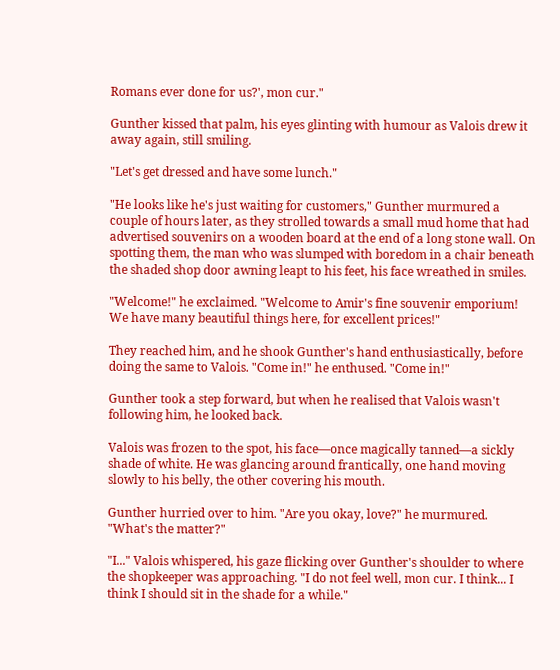Romans ever done for us?', mon cur."

Gunther kissed that palm, his eyes glinting with humour as Valois drew it away again, still smiling.

"Let's get dressed and have some lunch."

"He looks like he's just waiting for customers," Gunther murmured a couple of hours later, as they strolled towards a small mud home that had advertised souvenirs on a wooden board at the end of a long stone wall. On spotting them, the man who was slumped with boredom in a chair beneath the shaded shop door awning leapt to his feet, his face wreathed in smiles.

"Welcome!" he exclaimed. "Welcome to Amir's fine souvenir emporium! We have many beautiful things here, for excellent prices!"

They reached him, and he shook Gunther's hand enthusiastically, before doing the same to Valois. "Come in!" he enthused. "Come in!"

Gunther took a step forward, but when he realised that Valois wasn't following him, he looked back.

Valois was frozen to the spot, his face—once magically tanned—a sickly shade of white. He was glancing around frantically, one hand moving slowly to his belly, the other covering his mouth.

Gunther hurried over to him. "Are you okay, love?" he murmured. "What's the matter?"

"I..." Valois whispered, his gaze flicking over Gunther's shoulder to where the shopkeeper was approaching. "I do not feel well, mon cur. I think... I think I should sit in the shade for a while."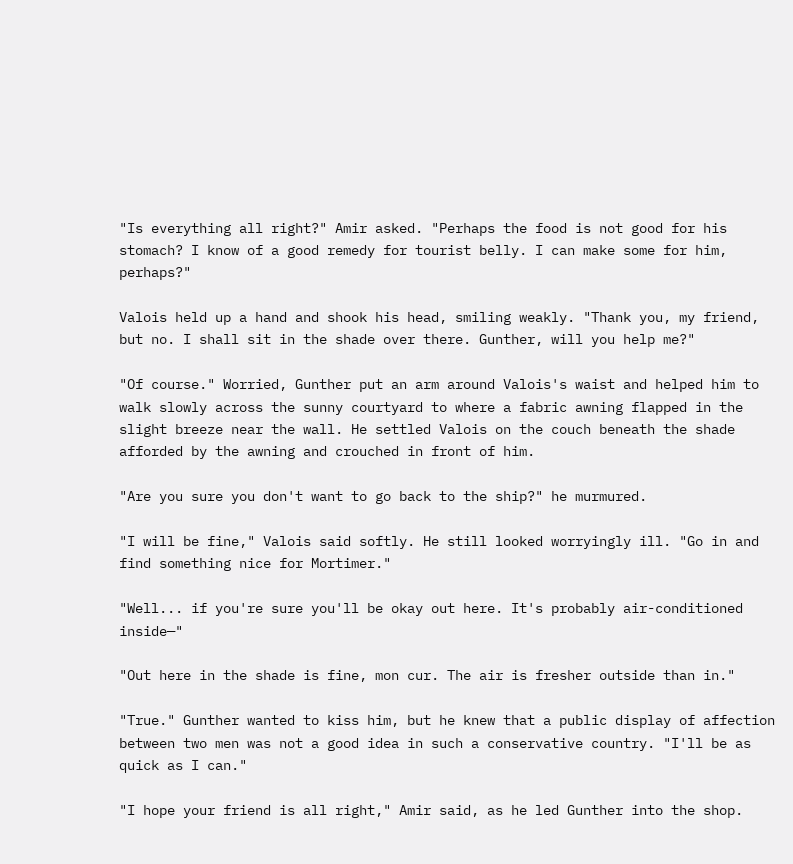"Is everything all right?" Amir asked. "Perhaps the food is not good for his stomach? I know of a good remedy for tourist belly. I can make some for him, perhaps?"

Valois held up a hand and shook his head, smiling weakly. "Thank you, my friend, but no. I shall sit in the shade over there. Gunther, will you help me?"

"Of course." Worried, Gunther put an arm around Valois's waist and helped him to walk slowly across the sunny courtyard to where a fabric awning flapped in the slight breeze near the wall. He settled Valois on the couch beneath the shade afforded by the awning and crouched in front of him.

"Are you sure you don't want to go back to the ship?" he murmured.

"I will be fine," Valois said softly. He still looked worryingly ill. "Go in and find something nice for Mortimer."

"Well... if you're sure you'll be okay out here. It's probably air-conditioned inside—"

"Out here in the shade is fine, mon cur. The air is fresher outside than in."

"True." Gunther wanted to kiss him, but he knew that a public display of affection between two men was not a good idea in such a conservative country. "I'll be as quick as I can."

"I hope your friend is all right," Amir said, as he led Gunther into the shop.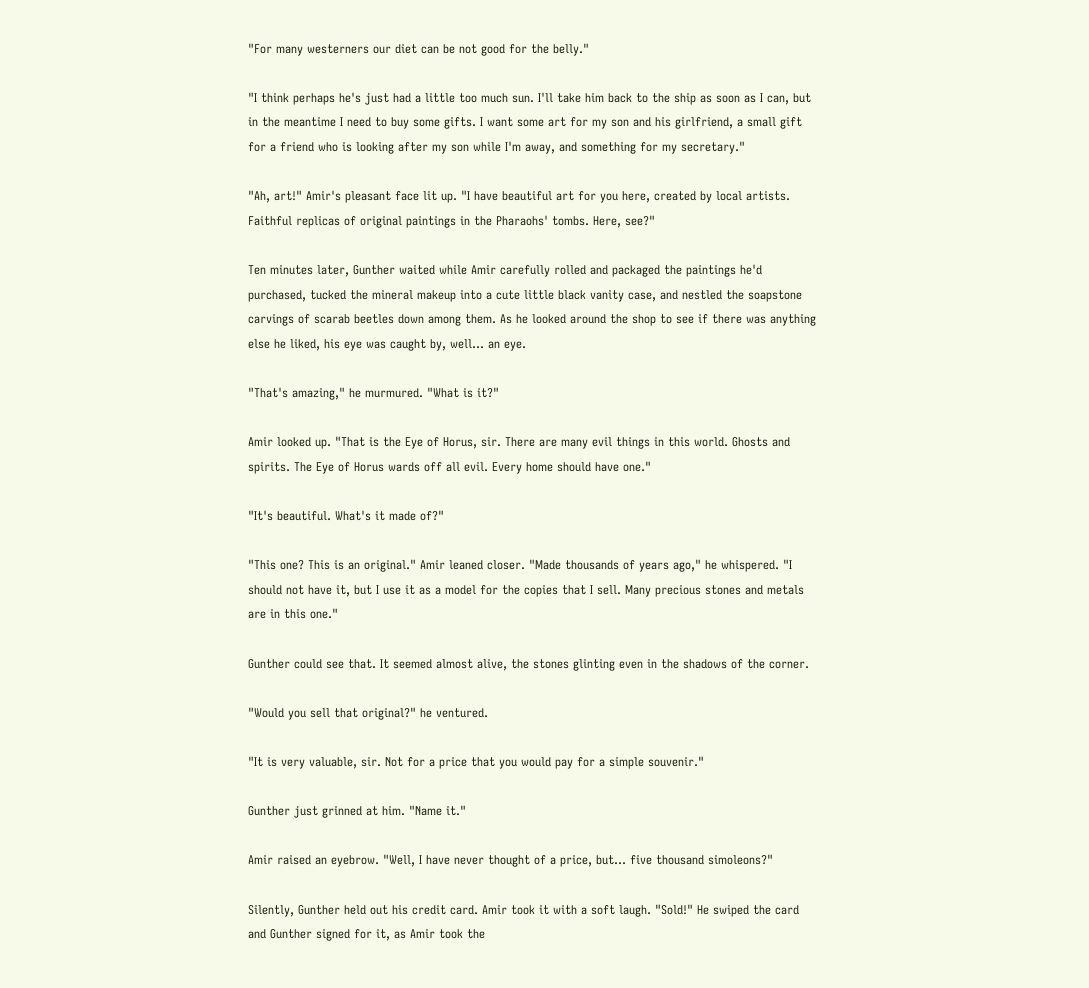"For many westerners our diet can be not good for the belly."

"I think perhaps he's just had a little too much sun. I'll take him back to the ship as soon as I can, but in the meantime I need to buy some gifts. I want some art for my son and his girlfriend, a small gift for a friend who is looking after my son while I'm away, and something for my secretary."

"Ah, art!" Amir's pleasant face lit up. "I have beautiful art for you here, created by local artists. Faithful replicas of original paintings in the Pharaohs' tombs. Here, see?"

Ten minutes later, Gunther waited while Amir carefully rolled and packaged the paintings he'd purchased, tucked the mineral makeup into a cute little black vanity case, and nestled the soapstone carvings of scarab beetles down among them. As he looked around the shop to see if there was anything else he liked, his eye was caught by, well... an eye.

"That's amazing," he murmured. "What is it?"

Amir looked up. "That is the Eye of Horus, sir. There are many evil things in this world. Ghosts and spirits. The Eye of Horus wards off all evil. Every home should have one."

"It's beautiful. What's it made of?"

"This one? This is an original." Amir leaned closer. "Made thousands of years ago," he whispered. "I should not have it, but I use it as a model for the copies that I sell. Many precious stones and metals are in this one."

Gunther could see that. It seemed almost alive, the stones glinting even in the shadows of the corner.

"Would you sell that original?" he ventured.

"It is very valuable, sir. Not for a price that you would pay for a simple souvenir."

Gunther just grinned at him. "Name it."

Amir raised an eyebrow. "Well, I have never thought of a price, but... five thousand simoleons?"

Silently, Gunther held out his credit card. Amir took it with a soft laugh. "Sold!" He swiped the card and Gunther signed for it, as Amir took the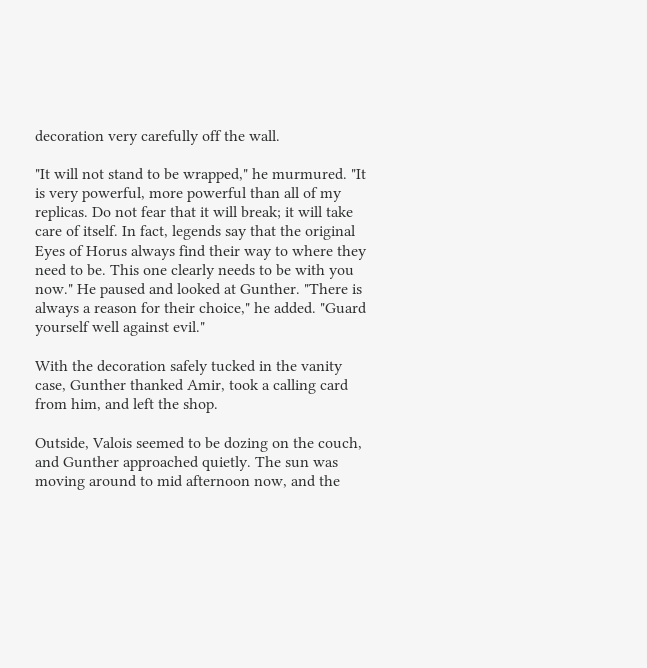decoration very carefully off the wall.

"It will not stand to be wrapped," he murmured. "It is very powerful, more powerful than all of my replicas. Do not fear that it will break; it will take care of itself. In fact, legends say that the original Eyes of Horus always find their way to where they need to be. This one clearly needs to be with you now." He paused and looked at Gunther. "There is always a reason for their choice," he added. "Guard yourself well against evil."

With the decoration safely tucked in the vanity case, Gunther thanked Amir, took a calling card from him, and left the shop.

Outside, Valois seemed to be dozing on the couch, and Gunther approached quietly. The sun was moving around to mid afternoon now, and the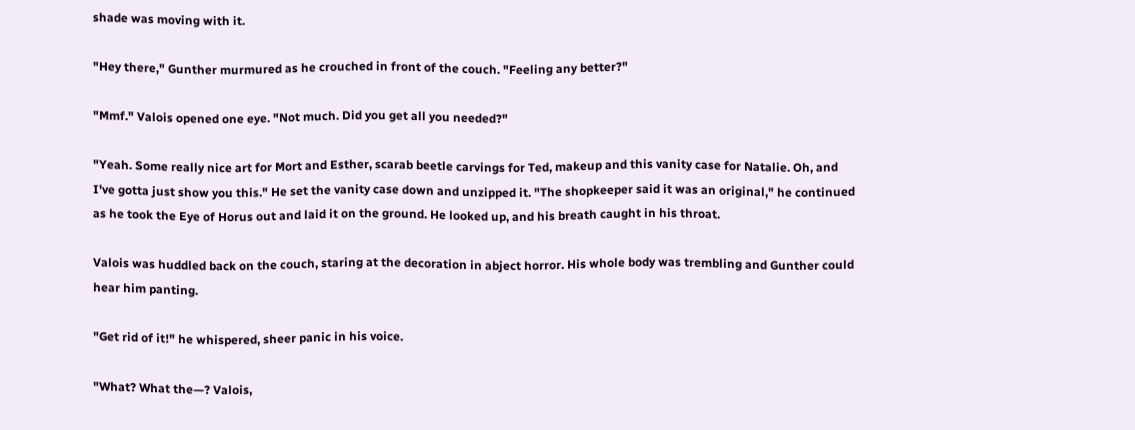shade was moving with it.

"Hey there," Gunther murmured as he crouched in front of the couch. "Feeling any better?"

"Mmf." Valois opened one eye. "Not much. Did you get all you needed?"

"Yeah. Some really nice art for Mort and Esther, scarab beetle carvings for Ted, makeup and this vanity case for Natalie. Oh, and I've gotta just show you this." He set the vanity case down and unzipped it. "The shopkeeper said it was an original," he continued as he took the Eye of Horus out and laid it on the ground. He looked up, and his breath caught in his throat.

Valois was huddled back on the couch, staring at the decoration in abject horror. His whole body was trembling and Gunther could hear him panting.

"Get rid of it!" he whispered, sheer panic in his voice.

"What? What the—? Valois,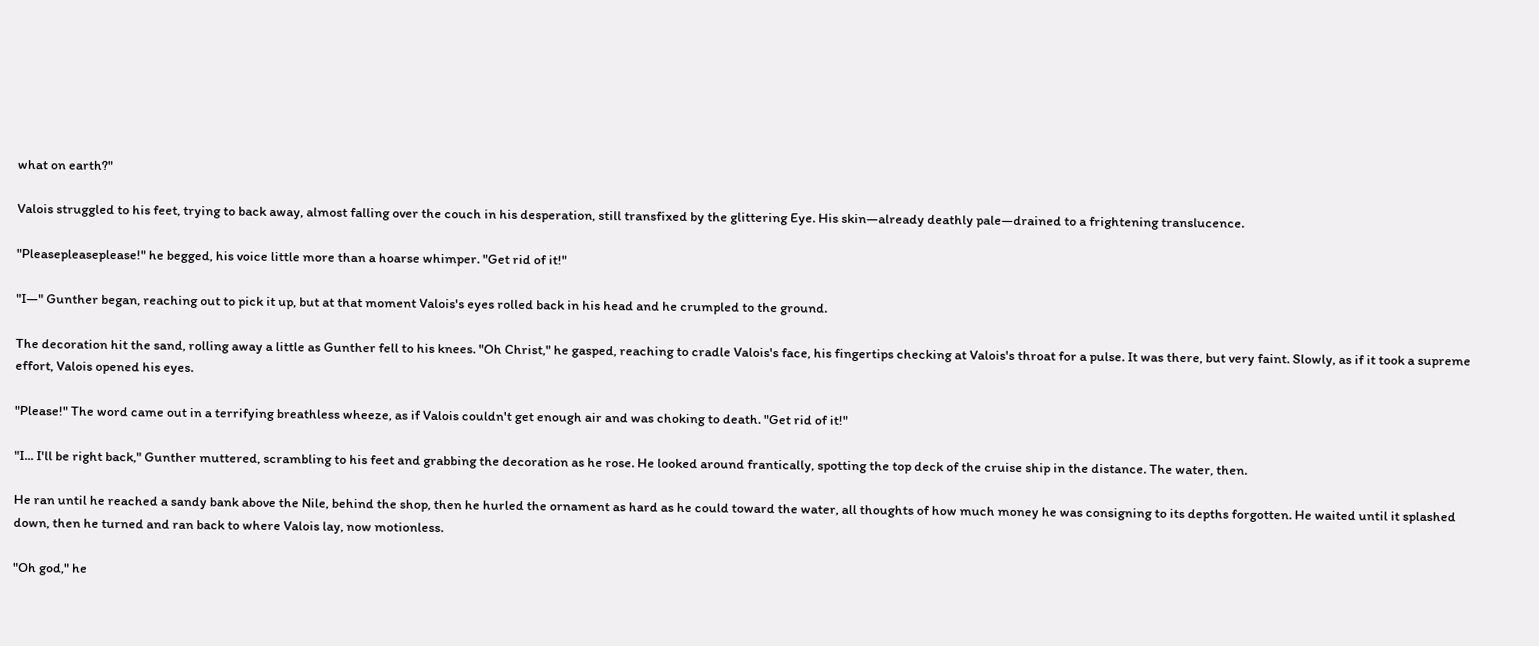what on earth?"

Valois struggled to his feet, trying to back away, almost falling over the couch in his desperation, still transfixed by the glittering Eye. His skin—already deathly pale—drained to a frightening translucence.

"Pleasepleaseplease!" he begged, his voice little more than a hoarse whimper. "Get rid of it!"

"I—" Gunther began, reaching out to pick it up, but at that moment Valois's eyes rolled back in his head and he crumpled to the ground.

The decoration hit the sand, rolling away a little as Gunther fell to his knees. "Oh Christ," he gasped, reaching to cradle Valois's face, his fingertips checking at Valois's throat for a pulse. It was there, but very faint. Slowly, as if it took a supreme effort, Valois opened his eyes.

"Please!" The word came out in a terrifying breathless wheeze, as if Valois couldn't get enough air and was choking to death. "Get rid of it!"

"I... I'll be right back," Gunther muttered, scrambling to his feet and grabbing the decoration as he rose. He looked around frantically, spotting the top deck of the cruise ship in the distance. The water, then.

He ran until he reached a sandy bank above the Nile, behind the shop, then he hurled the ornament as hard as he could toward the water, all thoughts of how much money he was consigning to its depths forgotten. He waited until it splashed down, then he turned and ran back to where Valois lay, now motionless.

"Oh god," he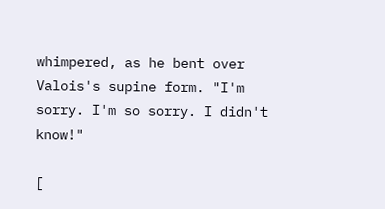whimpered, as he bent over Valois's supine form. "I'm sorry. I'm so sorry. I didn't know!"

[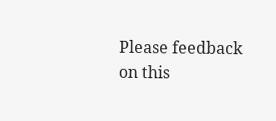Please feedback on this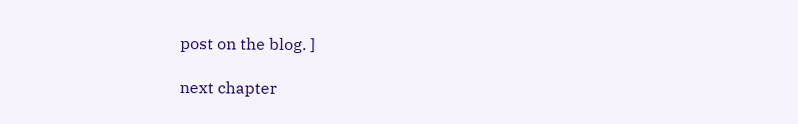post on the blog. ]

next chapter